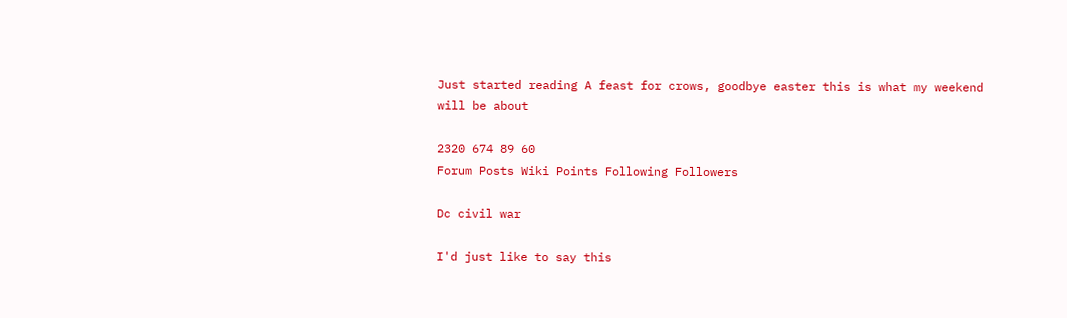Just started reading A feast for crows, goodbye easter this is what my weekend will be about

2320 674 89 60
Forum Posts Wiki Points Following Followers

Dc civil war

I'd just like to say this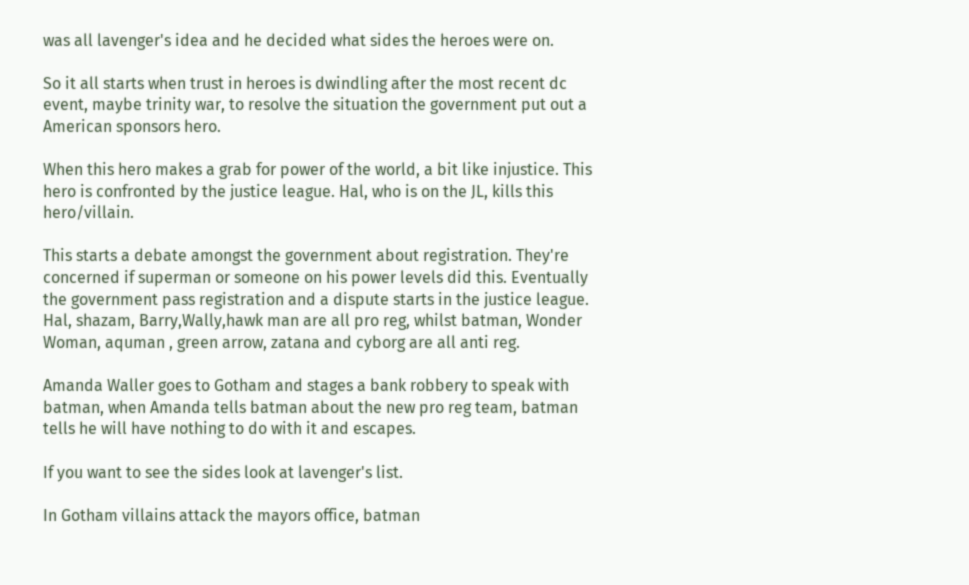was all lavenger's idea and he decided what sides the heroes were on.

So it all starts when trust in heroes is dwindling after the most recent dc event, maybe trinity war, to resolve the situation the government put out a American sponsors hero.

When this hero makes a grab for power of the world, a bit like injustice. This hero is confronted by the justice league. Hal, who is on the JL, kills this hero/villain.

This starts a debate amongst the government about registration. They're concerned if superman or someone on his power levels did this. Eventually the government pass registration and a dispute starts in the justice league. Hal, shazam, Barry,Wally,hawk man are all pro reg, whilst batman, Wonder Woman, aquman , green arrow, zatana and cyborg are all anti reg.

Amanda Waller goes to Gotham and stages a bank robbery to speak with batman, when Amanda tells batman about the new pro reg team, batman tells he will have nothing to do with it and escapes.

If you want to see the sides look at lavenger's list.

In Gotham villains attack the mayors office, batman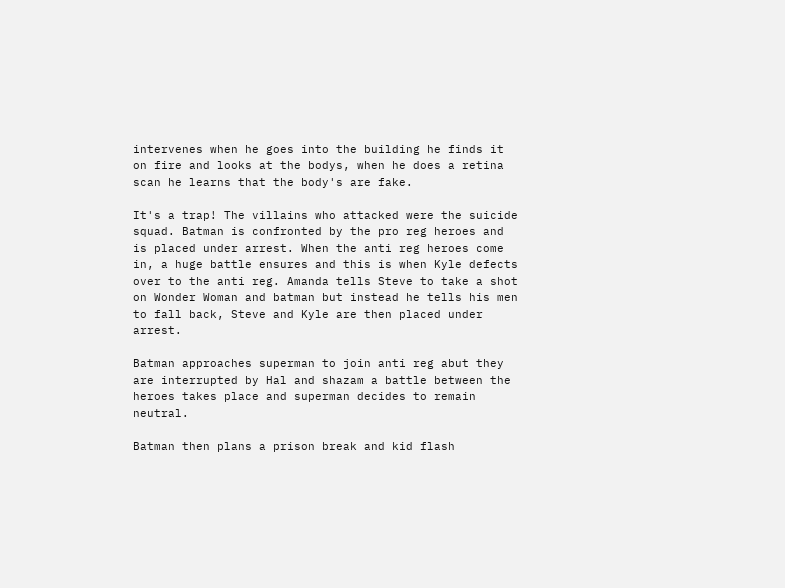intervenes when he goes into the building he finds it on fire and looks at the bodys, when he does a retina scan he learns that the body's are fake.

It's a trap! The villains who attacked were the suicide squad. Batman is confronted by the pro reg heroes and is placed under arrest. When the anti reg heroes come in, a huge battle ensures and this is when Kyle defects over to the anti reg. Amanda tells Steve to take a shot on Wonder Woman and batman but instead he tells his men to fall back, Steve and Kyle are then placed under arrest.

Batman approaches superman to join anti reg abut they are interrupted by Hal and shazam a battle between the heroes takes place and superman decides to remain neutral.

Batman then plans a prison break and kid flash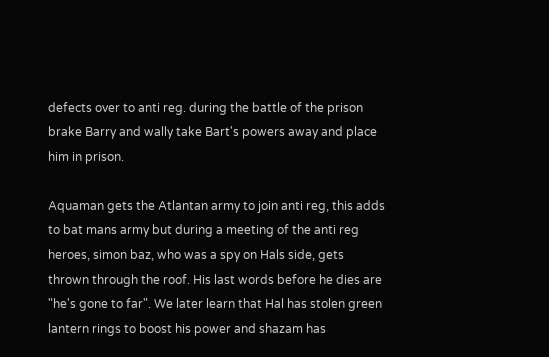defects over to anti reg. during the battle of the prison brake Barry and wally take Bart's powers away and place him in prison.

Aquaman gets the Atlantan army to join anti reg, this adds to bat mans army but during a meeting of the anti reg heroes, simon baz, who was a spy on Hals side, gets thrown through the roof. His last words before he dies are "he's gone to far". We later learn that Hal has stolen green lantern rings to boost his power and shazam has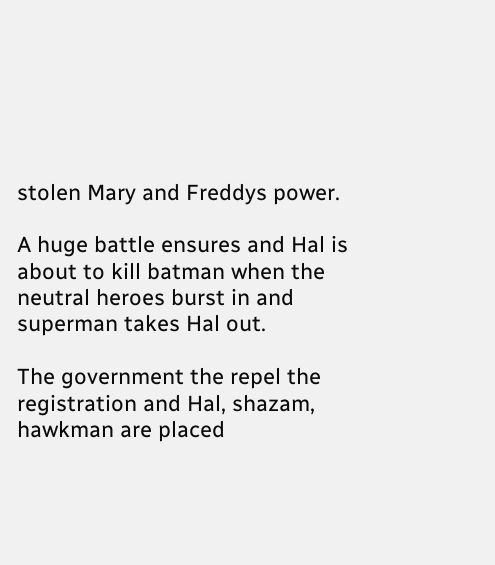stolen Mary and Freddys power.

A huge battle ensures and Hal is about to kill batman when the neutral heroes burst in and superman takes Hal out.

The government the repel the registration and Hal, shazam, hawkman are placed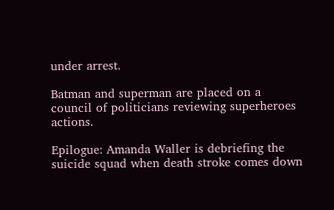under arrest.

Batman and superman are placed on a council of politicians reviewing superheroes actions.

Epilogue: Amanda Waller is debriefing the suicide squad when death stroke comes down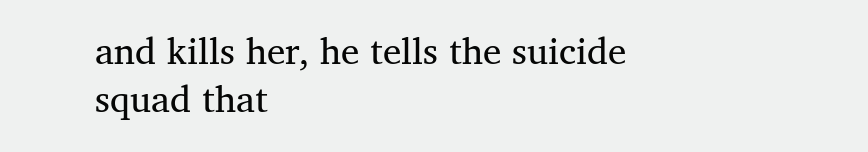and kills her, he tells the suicide squad that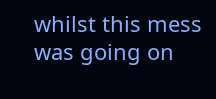whilst this mess was going on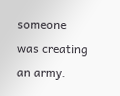someone was creating an army.